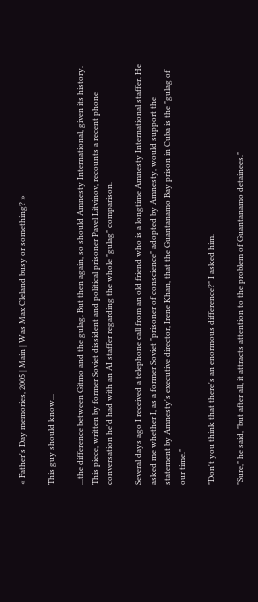« Father's Day memories, 2005 | Main | Was Max Cleland busy or something? »

This guy should know...

...the difference between Gitmo and the gulag. But then again, so should Amnesty International, given its history. This piece, written by former Soviet dissident and political prisoner Pavel Litvinov, recounts a recent phone conversation he'd had with an AI staffer regarding the whole "gulag" comparison.

Several days ago I received a telephone call from an old friend who is a longtime Amnesty International staffer. He asked me whether I, as a former Soviet "prisoner of conscience" adopted by Amnesty, would support the statement by Amnesty's executive director, Irene Khan, that the Guantanamo Bay prison in Cuba is the "gulag of our time."

"Don't you think that there's an enormous difference?" I asked him.

"Sure," he said, "but after all, it attracts attention to the problem of Guantanamo detainees."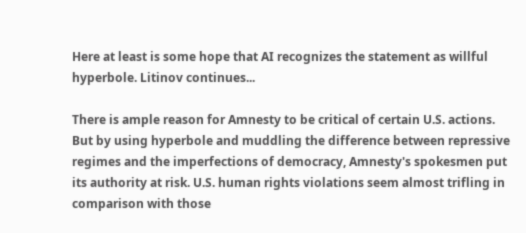Here at least is some hope that AI recognizes the statement as willful hyperbole. Litinov continues...

There is ample reason for Amnesty to be critical of certain U.S. actions. But by using hyperbole and muddling the difference between repressive regimes and the imperfections of democracy, Amnesty's spokesmen put its authority at risk. U.S. human rights violations seem almost trifling in comparison with those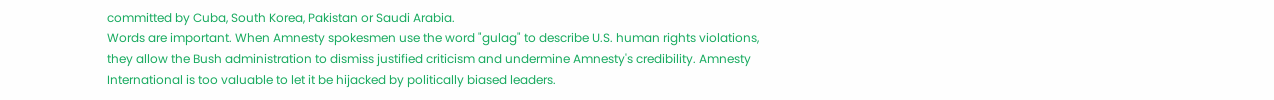committed by Cuba, South Korea, Pakistan or Saudi Arabia.
Words are important. When Amnesty spokesmen use the word "gulag" to describe U.S. human rights violations, they allow the Bush administration to dismiss justified criticism and undermine Amnesty's credibility. Amnesty International is too valuable to let it be hijacked by politically biased leaders.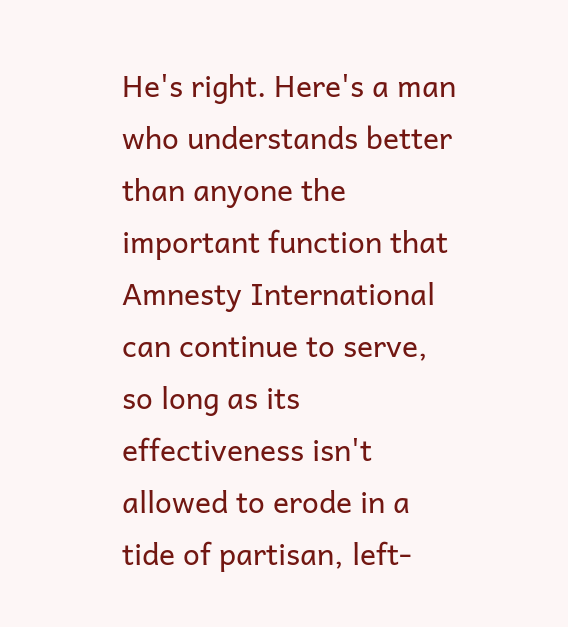He's right. Here's a man who understands better than anyone the important function that Amnesty International can continue to serve, so long as its effectiveness isn't allowed to erode in a tide of partisan, left-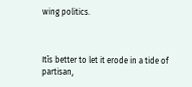wing politics.



Itīs better to let it erode in a tide of partisan,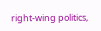right-wing politics,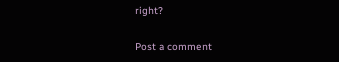right?

Post a comment